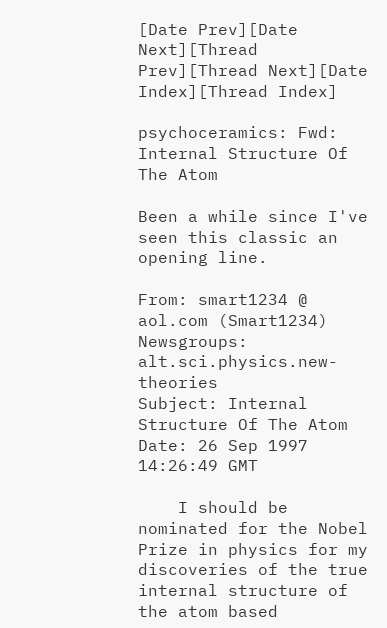[Date Prev][Date Next][Thread Prev][Thread Next][Date Index][Thread Index]

psychoceramics: Fwd: Internal Structure Of The Atom

Been a while since I've seen this classic an opening line.

From: smart1234 @ aol.com (Smart1234)
Newsgroups: alt.sci.physics.new-theories
Subject: Internal Structure Of The Atom
Date: 26 Sep 1997 14:26:49 GMT

    I should be nominated for the Nobel Prize in physics for my
discoveries of the true internal structure of the atom based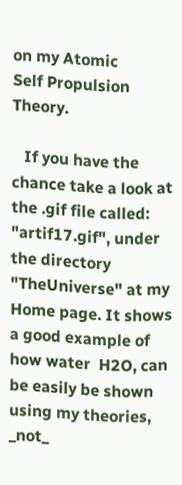on my Atomic
Self Propulsion Theory.

   If you have the chance take a look at the .gif file called:
"artif17.gif", under the directory "TheUniverse" at my Home page. It shows
a good example of how water  H2O, can be easily be shown using my theories,
_not_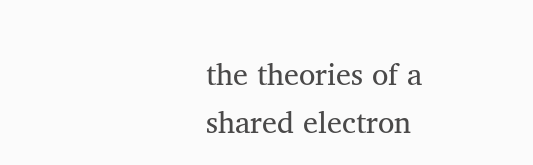the theories of a shared electron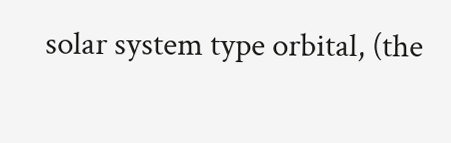solar system type orbital, (the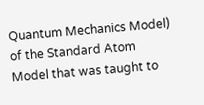Quantum Mechanics Model) of the Standard Atom Model that was taught to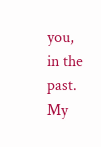you,
in the past. My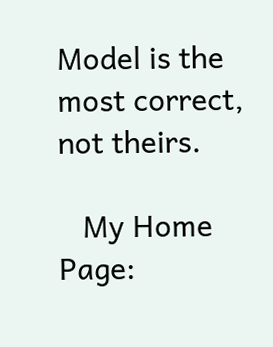Model is the most correct, not theirs.

   My Home Page: